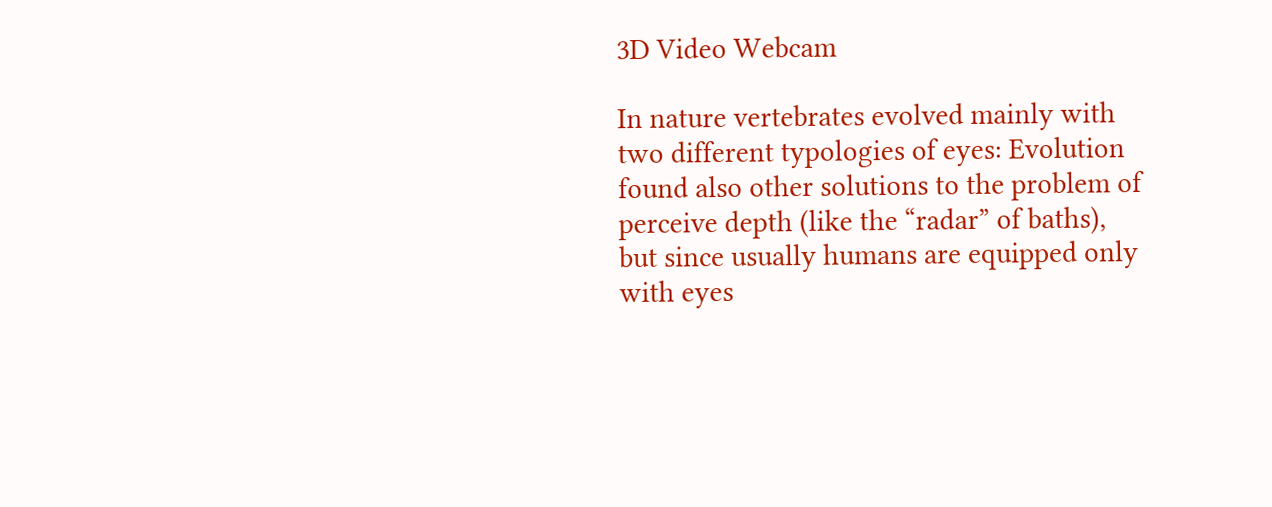3D Video Webcam

In nature vertebrates evolved mainly with two different typologies of eyes: Evolution found also other solutions to the problem of perceive depth (like the “radar” of baths), but since usually humans are equipped only with eyes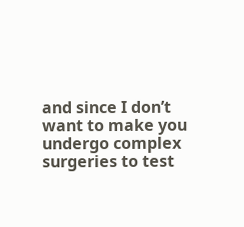and since I don’t want to make you undergo complex surgeries to test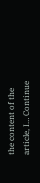the content of the article, I… Continue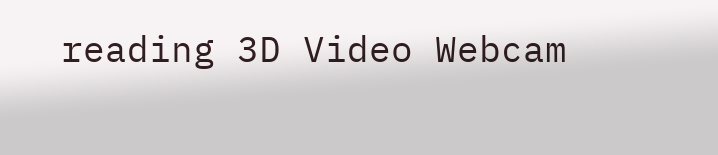reading 3D Video Webcam